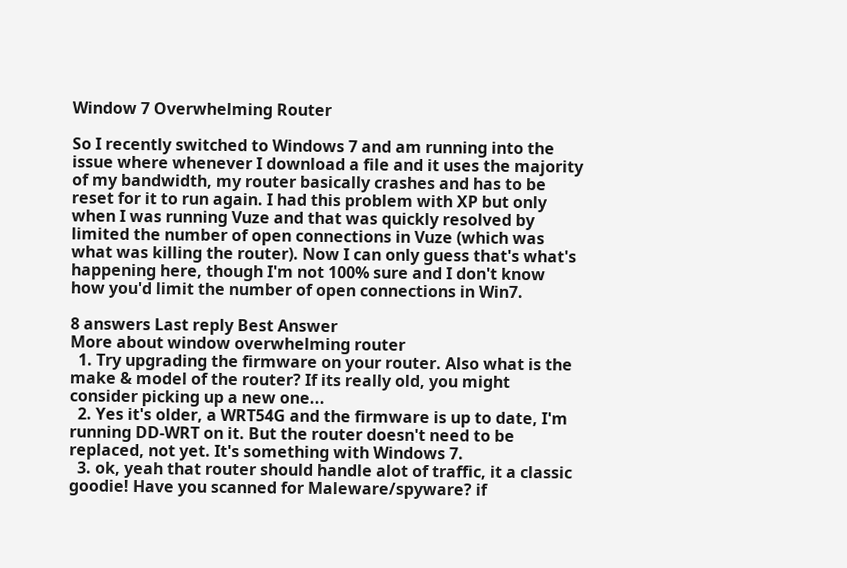Window 7 Overwhelming Router

So I recently switched to Windows 7 and am running into the issue where whenever I download a file and it uses the majority of my bandwidth, my router basically crashes and has to be reset for it to run again. I had this problem with XP but only when I was running Vuze and that was quickly resolved by limited the number of open connections in Vuze (which was what was killing the router). Now I can only guess that's what's happening here, though I'm not 100% sure and I don't know how you'd limit the number of open connections in Win7.

8 answers Last reply Best Answer
More about window overwhelming router
  1. Try upgrading the firmware on your router. Also what is the make & model of the router? If its really old, you might consider picking up a new one...
  2. Yes it's older, a WRT54G and the firmware is up to date, I'm running DD-WRT on it. But the router doesn't need to be replaced, not yet. It's something with Windows 7.
  3. ok, yeah that router should handle alot of traffic, it a classic goodie! Have you scanned for Maleware/spyware? if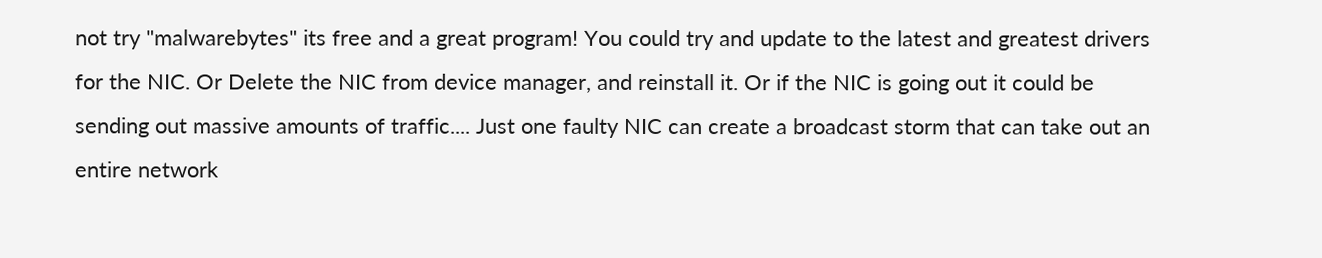not try "malwarebytes" its free and a great program! You could try and update to the latest and greatest drivers for the NIC. Or Delete the NIC from device manager, and reinstall it. Or if the NIC is going out it could be sending out massive amounts of traffic.... Just one faulty NIC can create a broadcast storm that can take out an entire network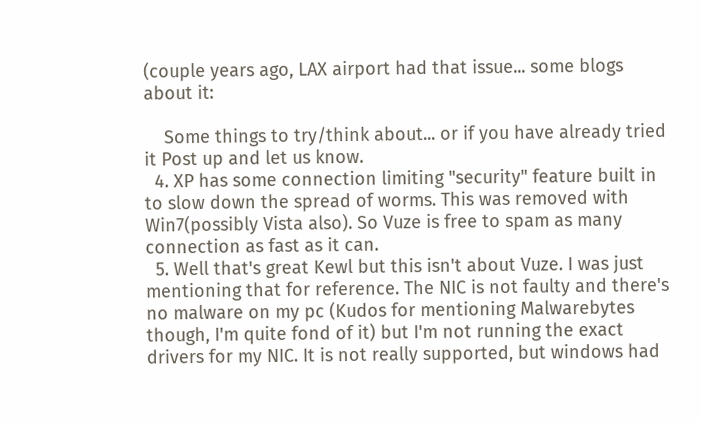(couple years ago, LAX airport had that issue... some blogs about it:

    Some things to try/think about... or if you have already tried it Post up and let us know.
  4. XP has some connection limiting "security" feature built in to slow down the spread of worms. This was removed with Win7(possibly Vista also). So Vuze is free to spam as many connection as fast as it can.
  5. Well that's great Kewl but this isn't about Vuze. I was just mentioning that for reference. The NIC is not faulty and there's no malware on my pc (Kudos for mentioning Malwarebytes though, I'm quite fond of it) but I'm not running the exact drivers for my NIC. It is not really supported, but windows had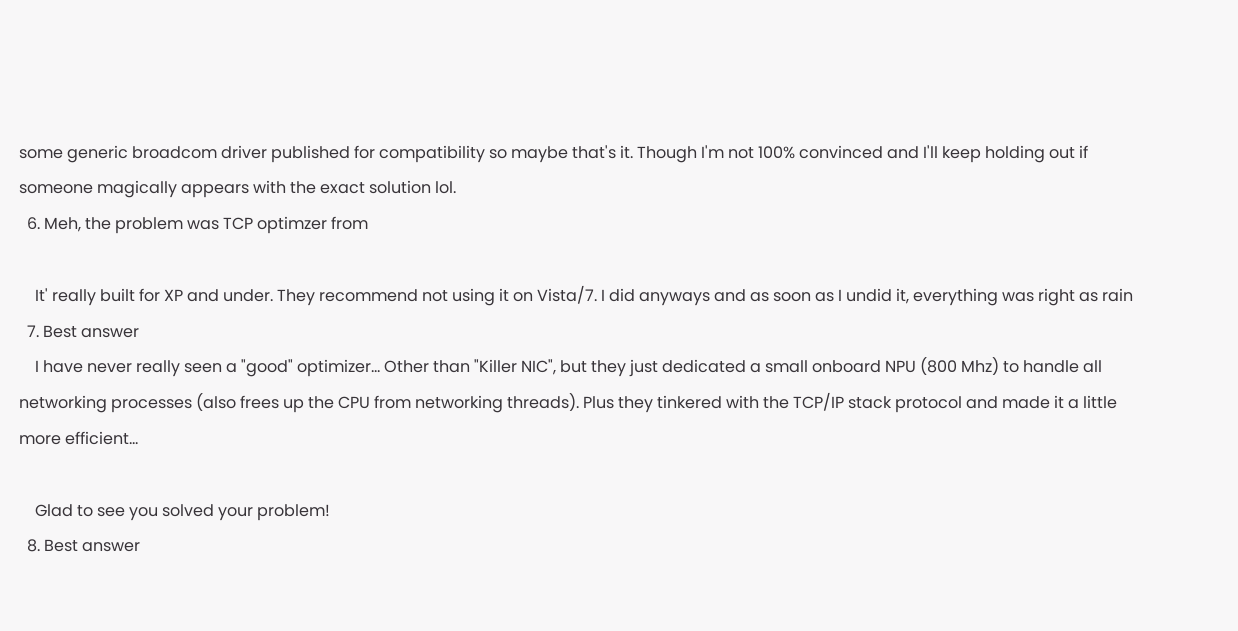some generic broadcom driver published for compatibility so maybe that's it. Though I'm not 100% convinced and I'll keep holding out if someone magically appears with the exact solution lol.
  6. Meh, the problem was TCP optimzer from

    It' really built for XP and under. They recommend not using it on Vista/7. I did anyways and as soon as I undid it, everything was right as rain
  7. Best answer
    I have never really seen a "good" optimizer... Other than "Killer NIC", but they just dedicated a small onboard NPU (800 Mhz) to handle all networking processes (also frees up the CPU from networking threads). Plus they tinkered with the TCP/IP stack protocol and made it a little more efficient...

    Glad to see you solved your problem!
  8. Best answer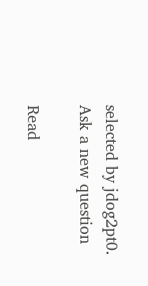selected by jdog2pt0.
Ask a new question

Read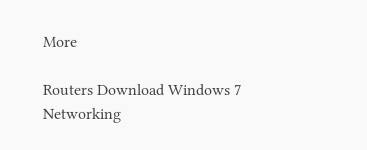More

Routers Download Windows 7 Networking